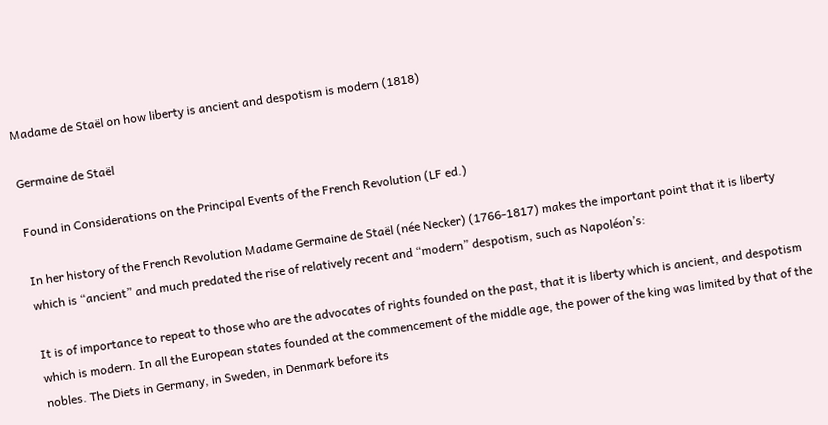Madame de Staël on how liberty is ancient and despotism is modern (1818)

Germaine de Staël

Found in Considerations on the Principal Events of the French Revolution (LF ed.)

In her history of the French Revolution Madame Germaine de Staël (née Necker) (1766-1817) makes the important point that it is liberty which is “ancient” and much predated the rise of relatively recent and “modern” despotism, such as Napoléon’s:

It is of importance to repeat to those who are the advocates of rights founded on the past, that it is liberty which is ancient, and despotism which is modern. In all the European states founded at the commencement of the middle age, the power of the king was limited by that of the nobles. The Diets in Germany, in Sweden, in Denmark before its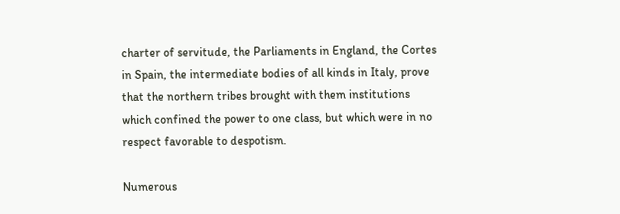charter of servitude, the Parliaments in England, the Cortes in Spain, the intermediate bodies of all kinds in Italy, prove that the northern tribes brought with them institutions which confined the power to one class, but which were in no respect favorable to despotism.

Numerous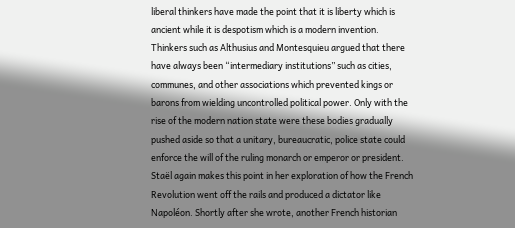liberal thinkers have made the point that it is liberty which is ancient while it is despotism which is a modern invention. Thinkers such as Althusius and Montesquieu argued that there have always been “intermediary institutions” such as cities, communes, and other associations which prevented kings or barons from wielding uncontrolled political power. Only with the rise of the modern nation state were these bodies gradually pushed aside so that a unitary, bureaucratic, police state could enforce the will of the ruling monarch or emperor or president. Staël again makes this point in her exploration of how the French Revolution went off the rails and produced a dictator like Napoléon. Shortly after she wrote, another French historian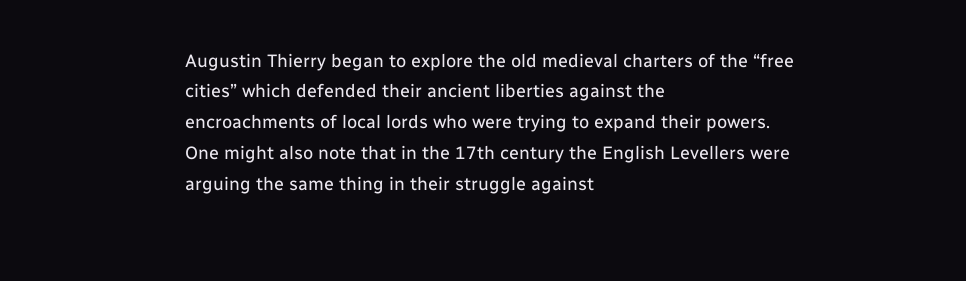Augustin Thierry began to explore the old medieval charters of the “free cities” which defended their ancient liberties against the encroachments of local lords who were trying to expand their powers. One might also note that in the 17th century the English Levellers were arguing the same thing in their struggle against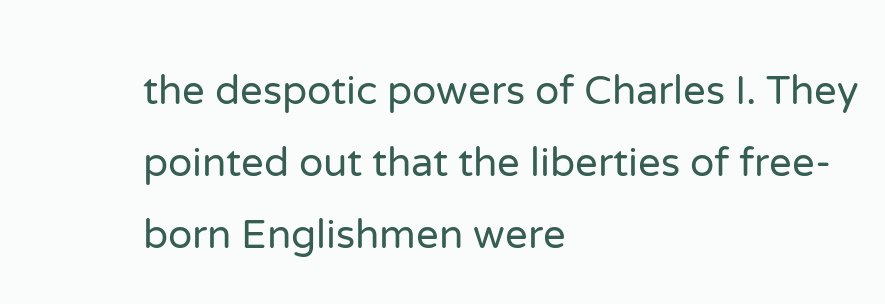the despotic powers of Charles I. They pointed out that the liberties of free-born Englishmen were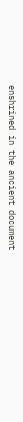enshrined in the ancient document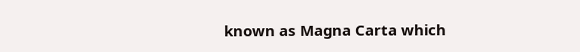known as Magna Carta which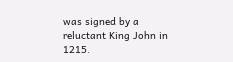was signed by a reluctant King John in 1215.